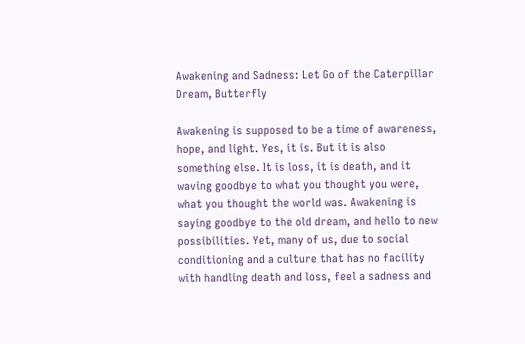Awakening and Sadness: Let Go of the Caterpillar Dream, Butterfly

Awakening is supposed to be a time of awareness, hope, and light. Yes, it is. But it is also something else. It is loss, it is death, and it waving goodbye to what you thought you were, what you thought the world was. Awakening is saying goodbye to the old dream, and hello to new possibilities. Yet, many of us, due to social conditioning and a culture that has no facility with handling death and loss, feel a sadness and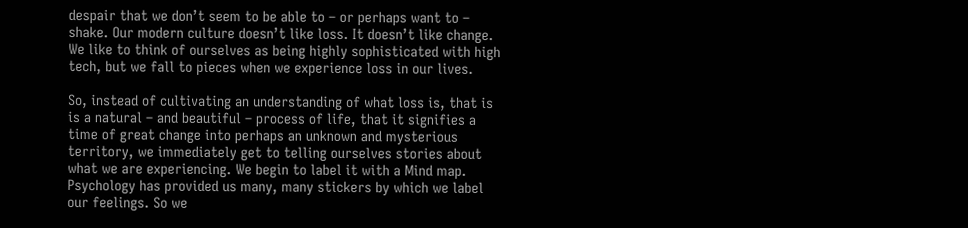despair that we don’t seem to be able to – or perhaps want to – shake. Our modern culture doesn’t like loss. It doesn’t like change. We like to think of ourselves as being highly sophisticated with high tech, but we fall to pieces when we experience loss in our lives.

So, instead of cultivating an understanding of what loss is, that is is a natural – and beautiful – process of life, that it signifies a time of great change into perhaps an unknown and mysterious territory, we immediately get to telling ourselves stories about what we are experiencing. We begin to label it with a Mind map. Psychology has provided us many, many stickers by which we label our feelings. So we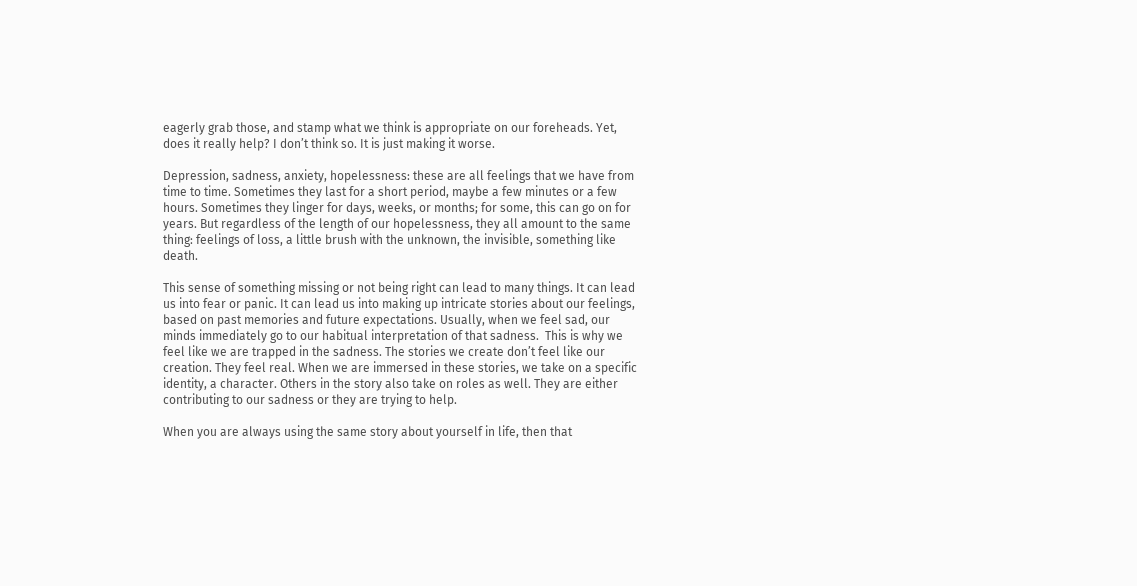eagerly grab those, and stamp what we think is appropriate on our foreheads. Yet, does it really help? I don’t think so. It is just making it worse.

Depression, sadness, anxiety, hopelessness: these are all feelings that we have from time to time. Sometimes they last for a short period, maybe a few minutes or a few hours. Sometimes they linger for days, weeks, or months; for some, this can go on for years. But regardless of the length of our hopelessness, they all amount to the same thing: feelings of loss, a little brush with the unknown, the invisible, something like death.

This sense of something missing or not being right can lead to many things. It can lead us into fear or panic. It can lead us into making up intricate stories about our feelings, based on past memories and future expectations. Usually, when we feel sad, our minds immediately go to our habitual interpretation of that sadness.  This is why we feel like we are trapped in the sadness. The stories we create don’t feel like our creation. They feel real. When we are immersed in these stories, we take on a specific identity, a character. Others in the story also take on roles as well. They are either contributing to our sadness or they are trying to help.

When you are always using the same story about yourself in life, then that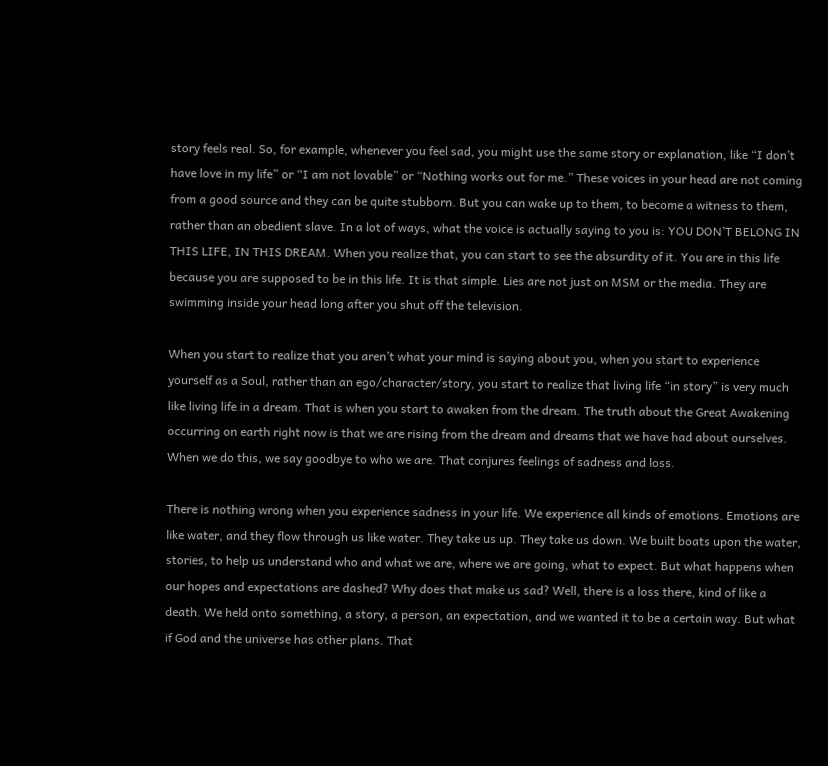story feels real. So, for example, whenever you feel sad, you might use the same story or explanation, like “I don’t have love in my life” or “I am not lovable” or “Nothing works out for me.” These voices in your head are not coming from a good source and they can be quite stubborn. But you can wake up to them, to become a witness to them, rather than an obedient slave. In a lot of ways, what the voice is actually saying to you is: YOU DON’T BELONG IN THIS LIFE, IN THIS DREAM. When you realize that, you can start to see the absurdity of it. You are in this life because you are supposed to be in this life. It is that simple. Lies are not just on MSM or the media. They are swimming inside your head long after you shut off the television.

When you start to realize that you aren’t what your mind is saying about you, when you start to experience yourself as a Soul, rather than an ego/character/story, you start to realize that living life “in story” is very much like living life in a dream. That is when you start to awaken from the dream. The truth about the Great Awakening occurring on earth right now is that we are rising from the dream and dreams that we have had about ourselves. When we do this, we say goodbye to who we are. That conjures feelings of sadness and loss.

There is nothing wrong when you experience sadness in your life. We experience all kinds of emotions. Emotions are like water, and they flow through us like water. They take us up. They take us down. We built boats upon the water, stories, to help us understand who and what we are, where we are going, what to expect. But what happens when our hopes and expectations are dashed? Why does that make us sad? Well, there is a loss there, kind of like a death. We held onto something, a story, a person, an expectation, and we wanted it to be a certain way. But what if God and the universe has other plans. That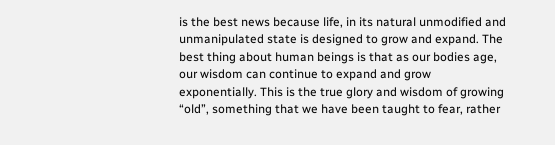is the best news because life, in its natural unmodified and unmanipulated state is designed to grow and expand. The best thing about human beings is that as our bodies age, our wisdom can continue to expand and grow exponentially. This is the true glory and wisdom of growing “old”, something that we have been taught to fear, rather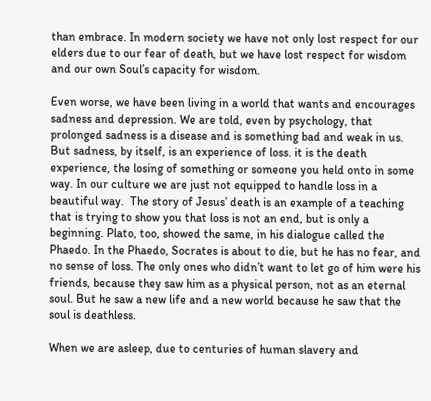than embrace. In modern society we have not only lost respect for our elders due to our fear of death, but we have lost respect for wisdom and our own Soul’s capacity for wisdom.

Even worse, we have been living in a world that wants and encourages sadness and depression. We are told, even by psychology, that prolonged sadness is a disease and is something bad and weak in us. But sadness, by itself, is an experience of loss. it is the death experience, the losing of something or someone you held onto in some way. In our culture we are just not equipped to handle loss in a beautiful way.  The story of Jesus’ death is an example of a teaching that is trying to show you that loss is not an end, but is only a beginning. Plato, too, showed the same, in his dialogue called the Phaedo. In the Phaedo, Socrates is about to die, but he has no fear, and no sense of loss. The only ones who didn’t want to let go of him were his friends, because they saw him as a physical person, not as an eternal soul. But he saw a new life and a new world because he saw that the soul is deathless.

When we are asleep, due to centuries of human slavery and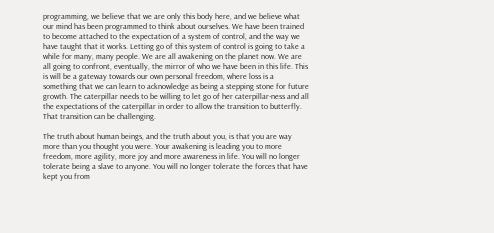programming, we believe that we are only this body here, and we believe what our mind has been programmed to think about ourselves. We have been trained to become attached to the expectation of a system of control, and the way we have taught that it works. Letting go of this system of control is going to take a while for many, many people. We are all awakening on the planet now. We are all going to confront, eventually, the mirror of who we have been in this life. This is will be a gateway towards our own personal freedom, where loss is a something that we can learn to acknowledge as being a stepping stone for future growth. The caterpillar needs to be willing to let go of her caterpillar-ness and all the expectations of the caterpillar in order to allow the transition to butterfly. That transition can be challenging.

The truth about human beings, and the truth about you, is that you are way more than you thought you were. Your awakening is leading you to more freedom, more agility, more joy and more awareness in life. You will no longer tolerate being a slave to anyone. You will no longer tolerate the forces that have kept you from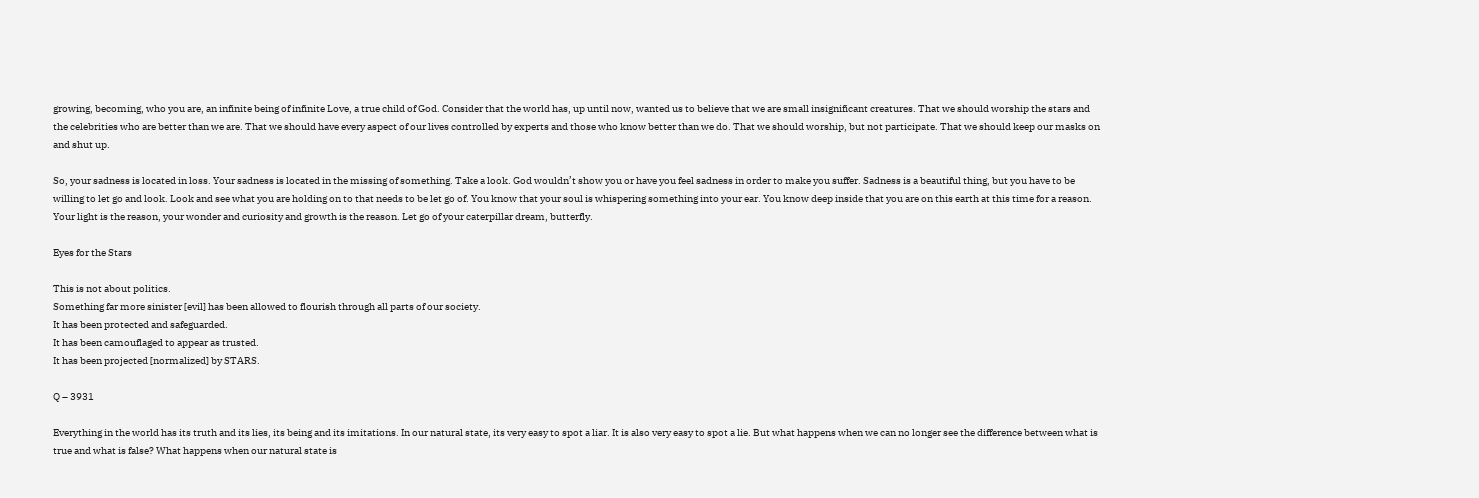growing, becoming, who you are, an infinite being of infinite Love, a true child of God. Consider that the world has, up until now, wanted us to believe that we are small insignificant creatures. That we should worship the stars and the celebrities who are better than we are. That we should have every aspect of our lives controlled by experts and those who know better than we do. That we should worship, but not participate. That we should keep our masks on and shut up.

So, your sadness is located in loss. Your sadness is located in the missing of something. Take a look. God wouldn’t show you or have you feel sadness in order to make you suffer. Sadness is a beautiful thing, but you have to be willing to let go and look. Look and see what you are holding on to that needs to be let go of. You know that your soul is whispering something into your ear. You know deep inside that you are on this earth at this time for a reason. Your light is the reason, your wonder and curiosity and growth is the reason. Let go of your caterpillar dream, butterfly.

Eyes for the Stars

This is not about politics.
Something far more sinister [evil] has been allowed to flourish through all parts of our society.
It has been protected and safeguarded.
It has been camouflaged to appear as trusted.
It has been projected [normalized] by STARS.

Q – 3931

Everything in the world has its truth and its lies, its being and its imitations. In our natural state, its very easy to spot a liar. It is also very easy to spot a lie. But what happens when we can no longer see the difference between what is true and what is false? What happens when our natural state is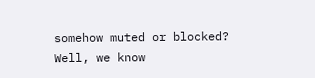somehow muted or blocked? Well, we know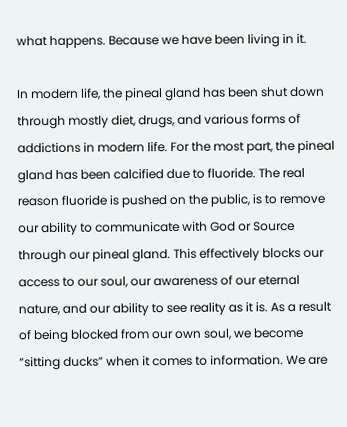what happens. Because we have been living in it.

In modern life, the pineal gland has been shut down through mostly diet, drugs, and various forms of addictions in modern life. For the most part, the pineal gland has been calcified due to fluoride. The real reason fluoride is pushed on the public, is to remove our ability to communicate with God or Source through our pineal gland. This effectively blocks our access to our soul, our awareness of our eternal nature, and our ability to see reality as it is. As a result of being blocked from our own soul, we become “sitting ducks” when it comes to information. We are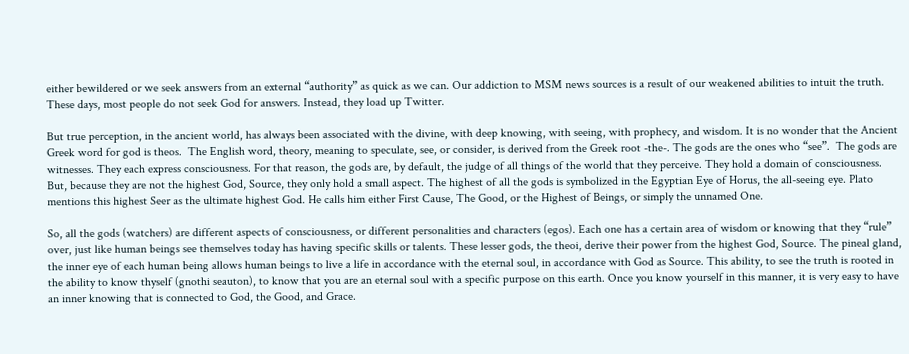either bewildered or we seek answers from an external “authority” as quick as we can. Our addiction to MSM news sources is a result of our weakened abilities to intuit the truth. These days, most people do not seek God for answers. Instead, they load up Twitter.

But true perception, in the ancient world, has always been associated with the divine, with deep knowing, with seeing, with prophecy, and wisdom. It is no wonder that the Ancient Greek word for god is theos.  The English word, theory, meaning to speculate, see, or consider, is derived from the Greek root -the-. The gods are the ones who “see”.  The gods are witnesses. They each express consciousness. For that reason, the gods are, by default, the judge of all things of the world that they perceive. They hold a domain of consciousness. But, because they are not the highest God, Source, they only hold a small aspect. The highest of all the gods is symbolized in the Egyptian Eye of Horus, the all-seeing eye. Plato mentions this highest Seer as the ultimate highest God. He calls him either First Cause, The Good, or the Highest of Beings, or simply the unnamed One.

So, all the gods (watchers) are different aspects of consciousness, or different personalities and characters (egos). Each one has a certain area of wisdom or knowing that they “rule” over, just like human beings see themselves today has having specific skills or talents. These lesser gods, the theoi, derive their power from the highest God, Source. The pineal gland, the inner eye of each human being allows human beings to live a life in accordance with the eternal soul, in accordance with God as Source. This ability, to see the truth is rooted in the ability to know thyself (gnothi seauton), to know that you are an eternal soul with a specific purpose on this earth. Once you know yourself in this manner, it is very easy to have an inner knowing that is connected to God, the Good, and Grace.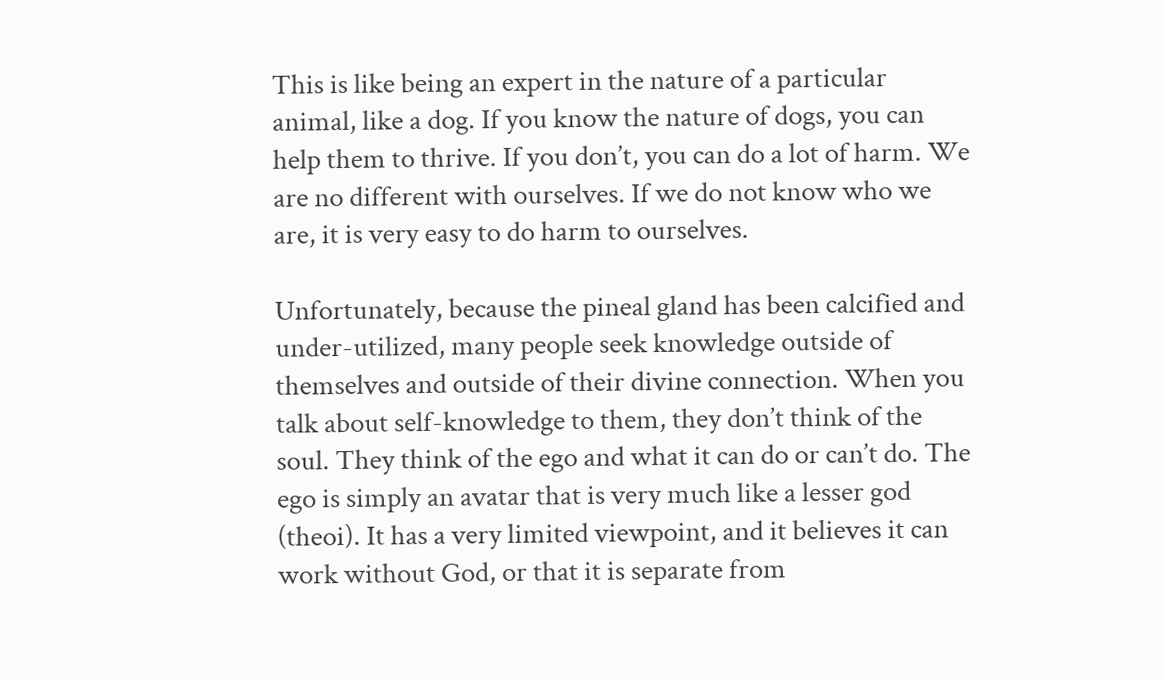This is like being an expert in the nature of a particular animal, like a dog. If you know the nature of dogs, you can help them to thrive. If you don’t, you can do a lot of harm. We are no different with ourselves. If we do not know who we are, it is very easy to do harm to ourselves.

Unfortunately, because the pineal gland has been calcified and under-utilized, many people seek knowledge outside of themselves and outside of their divine connection. When you talk about self-knowledge to them, they don’t think of the soul. They think of the ego and what it can do or can’t do. The ego is simply an avatar that is very much like a lesser god (theoi). It has a very limited viewpoint, and it believes it can work without God, or that it is separate from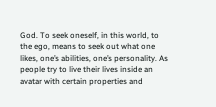God. To seek oneself, in this world, to the ego, means to seek out what one likes, one’s abilities, one’s personality. As people try to live their lives inside an avatar with certain properties and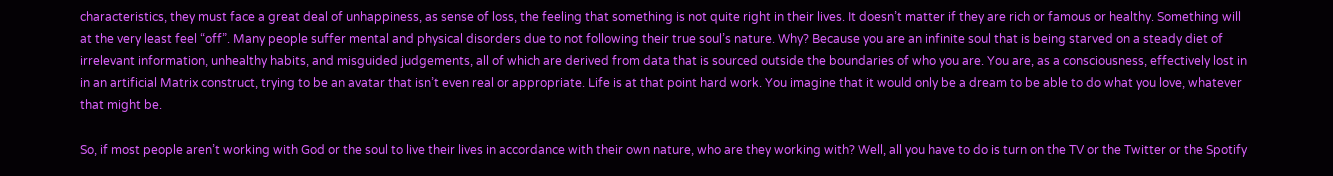characteristics, they must face a great deal of unhappiness, as sense of loss, the feeling that something is not quite right in their lives. It doesn’t matter if they are rich or famous or healthy. Something will at the very least feel “off”. Many people suffer mental and physical disorders due to not following their true soul’s nature. Why? Because you are an infinite soul that is being starved on a steady diet of irrelevant information, unhealthy habits, and misguided judgements, all of which are derived from data that is sourced outside the boundaries of who you are. You are, as a consciousness, effectively lost in in an artificial Matrix construct, trying to be an avatar that isn’t even real or appropriate. Life is at that point hard work. You imagine that it would only be a dream to be able to do what you love, whatever that might be.

So, if most people aren’t working with God or the soul to live their lives in accordance with their own nature, who are they working with? Well, all you have to do is turn on the TV or the Twitter or the Spotify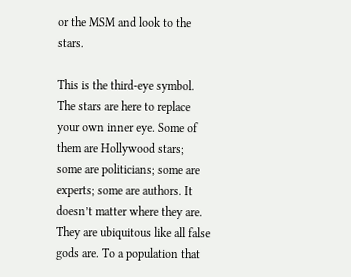or the MSM and look to the stars.

This is the third-eye symbol. The stars are here to replace your own inner eye. Some of them are Hollywood stars; some are politicians; some are experts; some are authors. It doesn’t matter where they are. They are ubiquitous like all false gods are. To a population that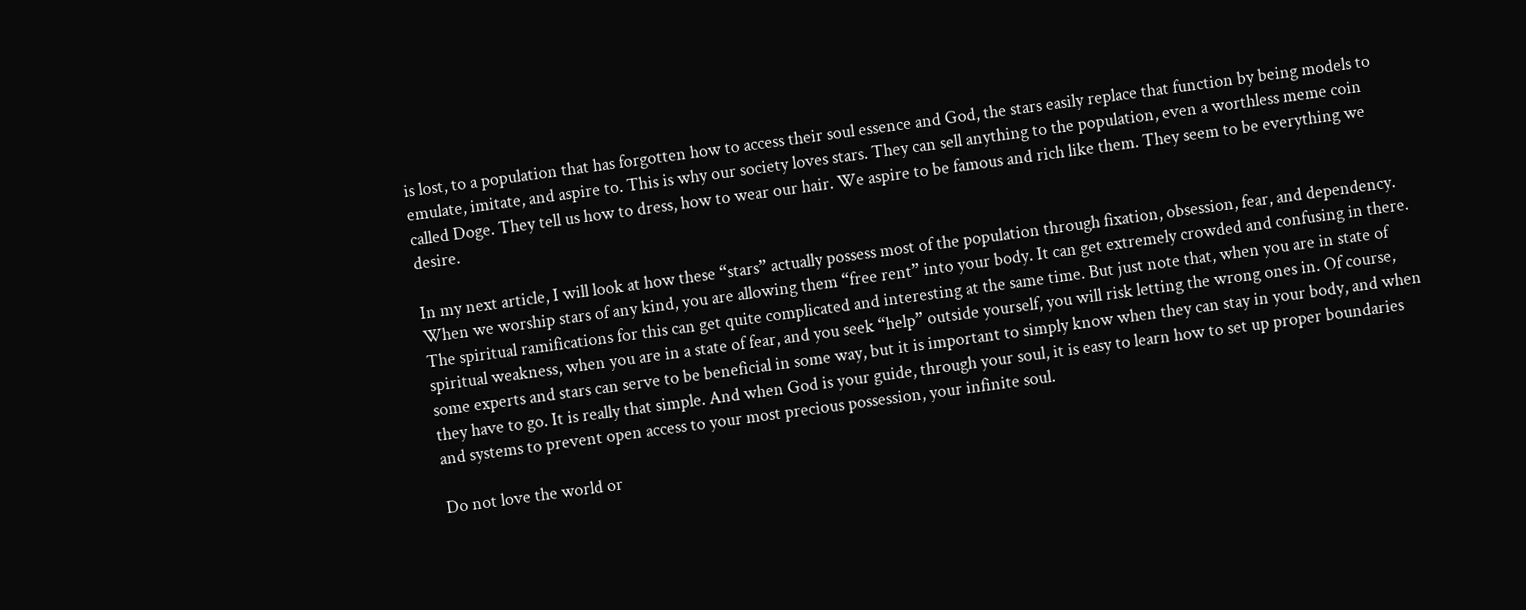is lost, to a population that has forgotten how to access their soul essence and God, the stars easily replace that function by being models to emulate, imitate, and aspire to. This is why our society loves stars. They can sell anything to the population, even a worthless meme coin called Doge. They tell us how to dress, how to wear our hair. We aspire to be famous and rich like them. They seem to be everything we desire.

In my next article, I will look at how these “stars” actually possess most of the population through fixation, obsession, fear, and dependency. When we worship stars of any kind, you are allowing them “free rent” into your body. It can get extremely crowded and confusing in there. The spiritual ramifications for this can get quite complicated and interesting at the same time. But just note that, when you are in state of spiritual weakness, when you are in a state of fear, and you seek “help” outside yourself, you will risk letting the wrong ones in. Of course, some experts and stars can serve to be beneficial in some way, but it is important to simply know when they can stay in your body, and when they have to go. It is really that simple. And when God is your guide, through your soul, it is easy to learn how to set up proper boundaries and systems to prevent open access to your most precious possession, your infinite soul.

Do not love the world or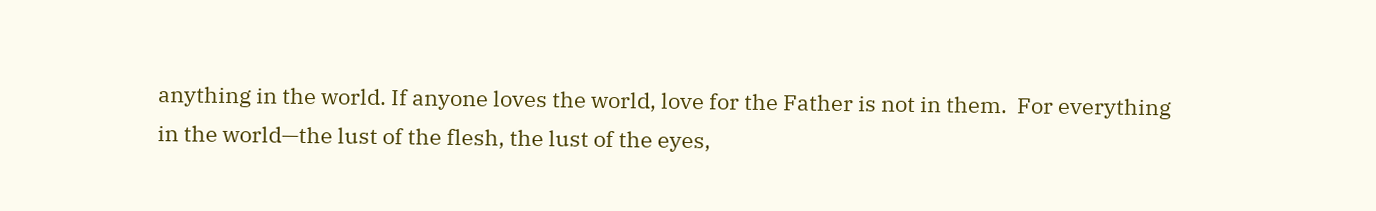anything in the world. If anyone loves the world, love for the Father is not in them.  For everything in the world—the lust of the flesh, the lust of the eyes,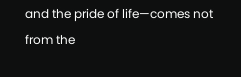and the pride of life—comes not from the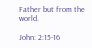Father but from the world.

John: 2:15-16